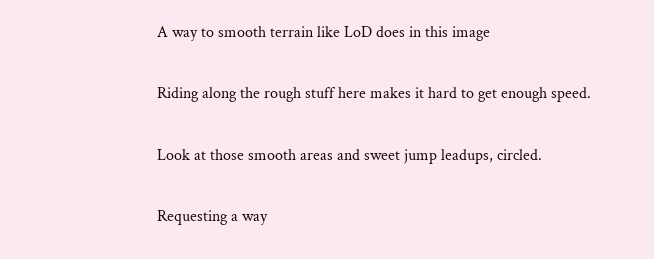A way to smooth terrain like LoD does in this image

Riding along the rough stuff here makes it hard to get enough speed.

Look at those smooth areas and sweet jump leadups, circled.

Requesting a way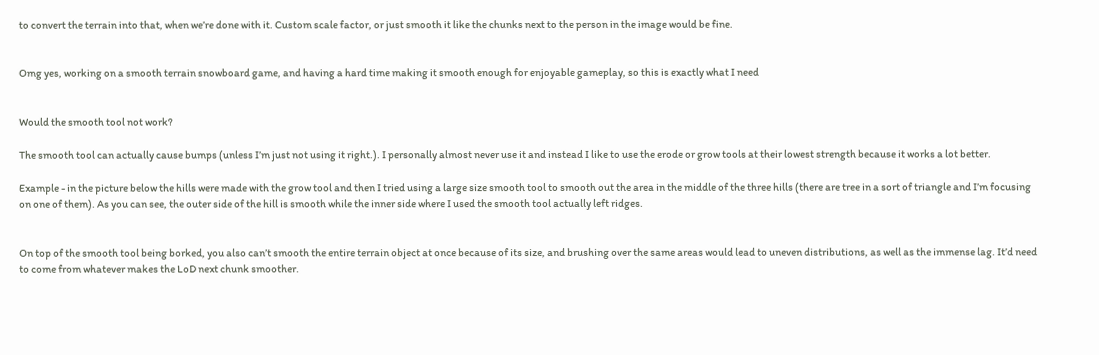to convert the terrain into that, when we’re done with it. Custom scale factor, or just smooth it like the chunks next to the person in the image would be fine.


Omg yes, working on a smooth terrain snowboard game, and having a hard time making it smooth enough for enjoyable gameplay, so this is exactly what I need


Would the smooth tool not work?

The smooth tool can actually cause bumps (unless I’m just not using it right.). I personally almost never use it and instead I like to use the erode or grow tools at their lowest strength because it works a lot better.

Example - in the picture below the hills were made with the grow tool and then I tried using a large size smooth tool to smooth out the area in the middle of the three hills (there are tree in a sort of triangle and I’m focusing on one of them). As you can see, the outer side of the hill is smooth while the inner side where I used the smooth tool actually left ridges.


On top of the smooth tool being borked, you also can’t smooth the entire terrain object at once because of its size, and brushing over the same areas would lead to uneven distributions, as well as the immense lag. It’d need to come from whatever makes the LoD next chunk smoother.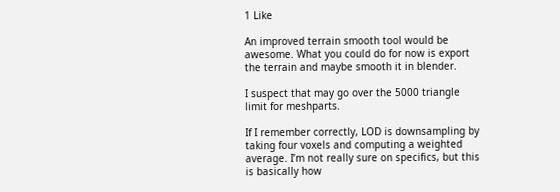1 Like

An improved terrain smooth tool would be awesome. What you could do for now is export the terrain and maybe smooth it in blender.

I suspect that may go over the 5000 triangle limit for meshparts.

If I remember correctly, LOD is downsampling by taking four voxels and computing a weighted average. I’m not really sure on specifics, but this is basically how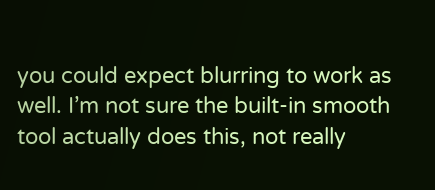you could expect blurring to work as well. I’m not sure the built-in smooth tool actually does this, not really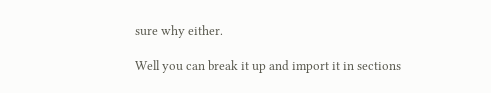sure why either.

Well you can break it up and import it in sections